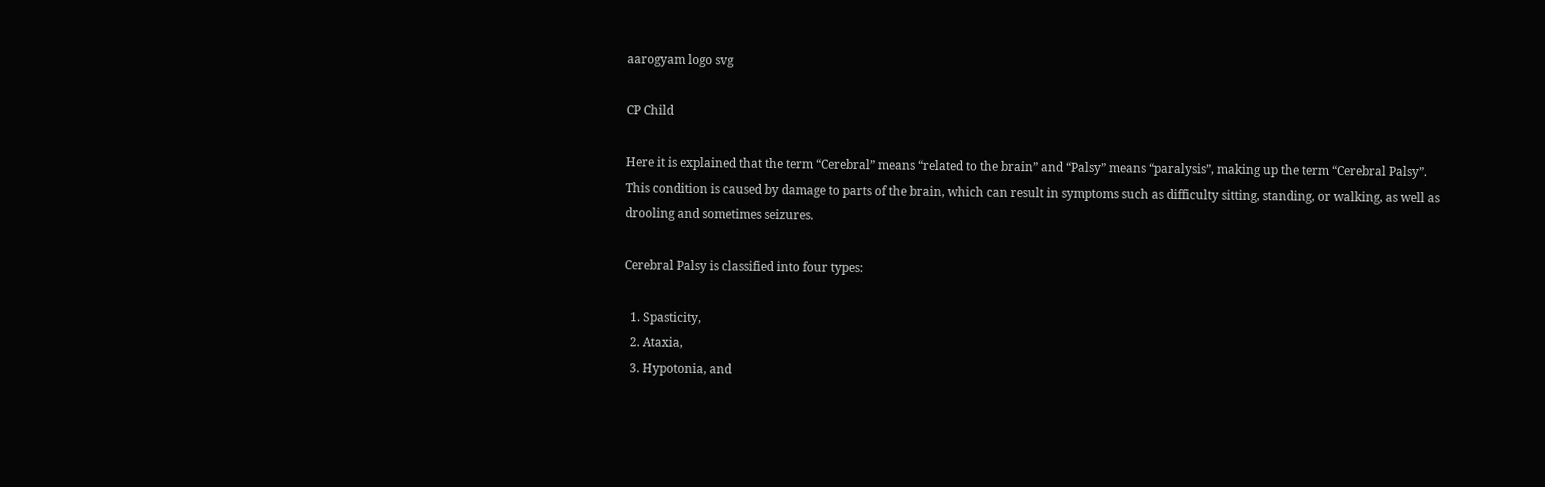aarogyam logo svg

CP Child

Here it is explained that the term “Cerebral” means “related to the brain” and “Palsy” means “paralysis”, making up the term “Cerebral Palsy”. This condition is caused by damage to parts of the brain, which can result in symptoms such as difficulty sitting, standing, or walking, as well as drooling and sometimes seizures.

Cerebral Palsy is classified into four types:

  1. Spasticity,
  2. Ataxia,
  3. Hypotonia, and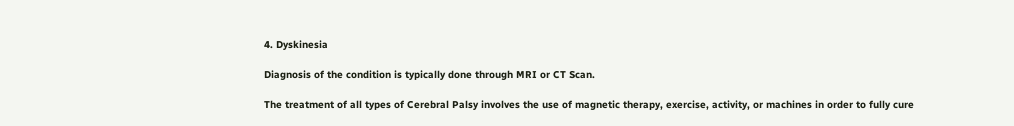4. Dyskinesia

Diagnosis of the condition is typically done through MRI or CT Scan.

The treatment of all types of Cerebral Palsy involves the use of magnetic therapy, exercise, activity, or machines in order to fully cure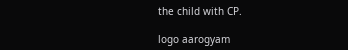the child with CP.

logo aarogyam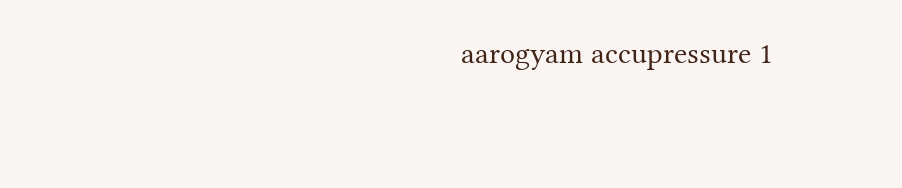aarogyam accupressure 1